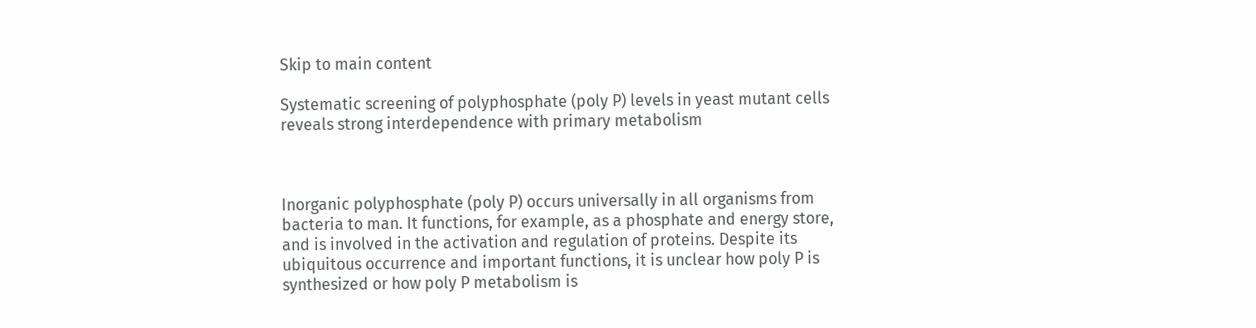Skip to main content

Systematic screening of polyphosphate (poly P) levels in yeast mutant cells reveals strong interdependence with primary metabolism



Inorganic polyphosphate (poly P) occurs universally in all organisms from bacteria to man. It functions, for example, as a phosphate and energy store, and is involved in the activation and regulation of proteins. Despite its ubiquitous occurrence and important functions, it is unclear how poly P is synthesized or how poly P metabolism is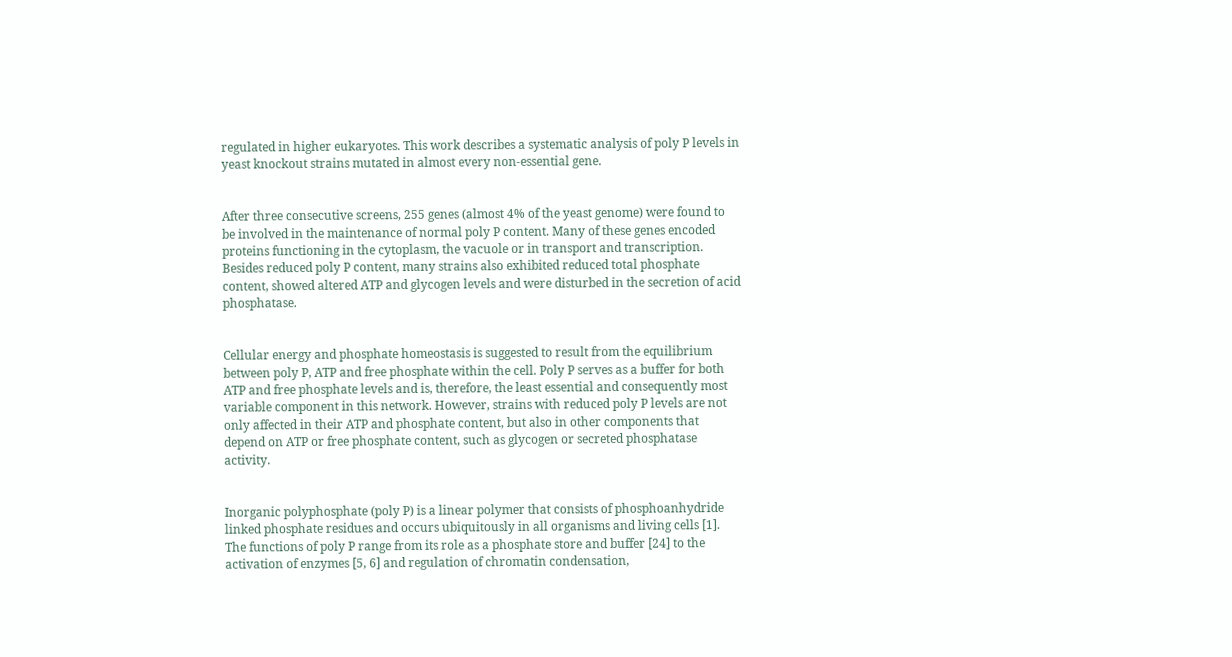regulated in higher eukaryotes. This work describes a systematic analysis of poly P levels in yeast knockout strains mutated in almost every non-essential gene.


After three consecutive screens, 255 genes (almost 4% of the yeast genome) were found to be involved in the maintenance of normal poly P content. Many of these genes encoded proteins functioning in the cytoplasm, the vacuole or in transport and transcription. Besides reduced poly P content, many strains also exhibited reduced total phosphate content, showed altered ATP and glycogen levels and were disturbed in the secretion of acid phosphatase.


Cellular energy and phosphate homeostasis is suggested to result from the equilibrium between poly P, ATP and free phosphate within the cell. Poly P serves as a buffer for both ATP and free phosphate levels and is, therefore, the least essential and consequently most variable component in this network. However, strains with reduced poly P levels are not only affected in their ATP and phosphate content, but also in other components that depend on ATP or free phosphate content, such as glycogen or secreted phosphatase activity.


Inorganic polyphosphate (poly P) is a linear polymer that consists of phosphoanhydride linked phosphate residues and occurs ubiquitously in all organisms and living cells [1]. The functions of poly P range from its role as a phosphate store and buffer [24] to the activation of enzymes [5, 6] and regulation of chromatin condensation,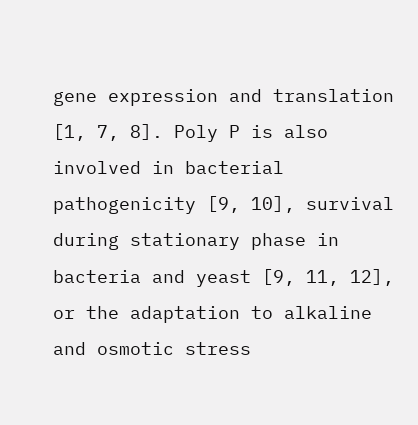gene expression and translation [1, 7, 8]. Poly P is also involved in bacterial pathogenicity [9, 10], survival during stationary phase in bacteria and yeast [9, 11, 12], or the adaptation to alkaline and osmotic stress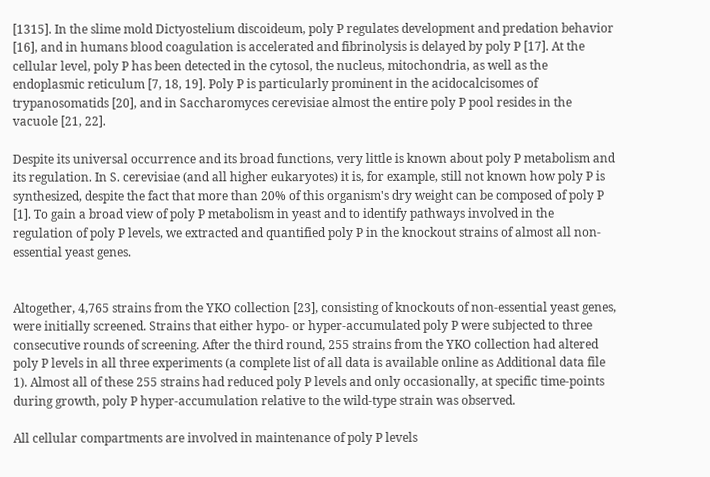[1315]. In the slime mold Dictyostelium discoideum, poly P regulates development and predation behavior [16], and in humans blood coagulation is accelerated and fibrinolysis is delayed by poly P [17]. At the cellular level, poly P has been detected in the cytosol, the nucleus, mitochondria, as well as the endoplasmic reticulum [7, 18, 19]. Poly P is particularly prominent in the acidocalcisomes of trypanosomatids [20], and in Saccharomyces cerevisiae almost the entire poly P pool resides in the vacuole [21, 22].

Despite its universal occurrence and its broad functions, very little is known about poly P metabolism and its regulation. In S. cerevisiae (and all higher eukaryotes) it is, for example, still not known how poly P is synthesized, despite the fact that more than 20% of this organism's dry weight can be composed of poly P [1]. To gain a broad view of poly P metabolism in yeast and to identify pathways involved in the regulation of poly P levels, we extracted and quantified poly P in the knockout strains of almost all non-essential yeast genes.


Altogether, 4,765 strains from the YKO collection [23], consisting of knockouts of non-essential yeast genes, were initially screened. Strains that either hypo- or hyper-accumulated poly P were subjected to three consecutive rounds of screening. After the third round, 255 strains from the YKO collection had altered poly P levels in all three experiments (a complete list of all data is available online as Additional data file 1). Almost all of these 255 strains had reduced poly P levels and only occasionally, at specific time-points during growth, poly P hyper-accumulation relative to the wild-type strain was observed.

All cellular compartments are involved in maintenance of poly P levels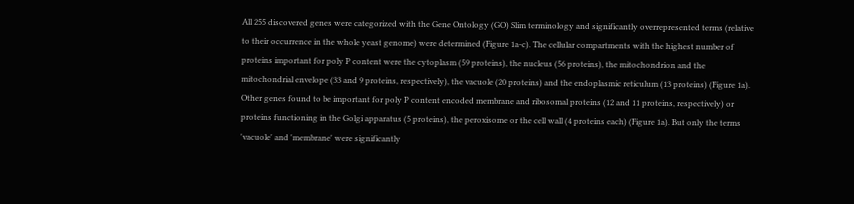All 255 discovered genes were categorized with the Gene Ontology (GO) Slim terminology and significantly overrepresented terms (relative to their occurrence in the whole yeast genome) were determined (Figure 1a-c). The cellular compartments with the highest number of proteins important for poly P content were the cytoplasm (59 proteins), the nucleus (56 proteins), the mitochondrion and the mitochondrial envelope (33 and 9 proteins, respectively), the vacuole (20 proteins) and the endoplasmic reticulum (13 proteins) (Figure 1a). Other genes found to be important for poly P content encoded membrane and ribosomal proteins (12 and 11 proteins, respectively) or proteins functioning in the Golgi apparatus (5 proteins), the peroxisome or the cell wall (4 proteins each) (Figure 1a). But only the terms 'vacuole' and 'membrane' were significantly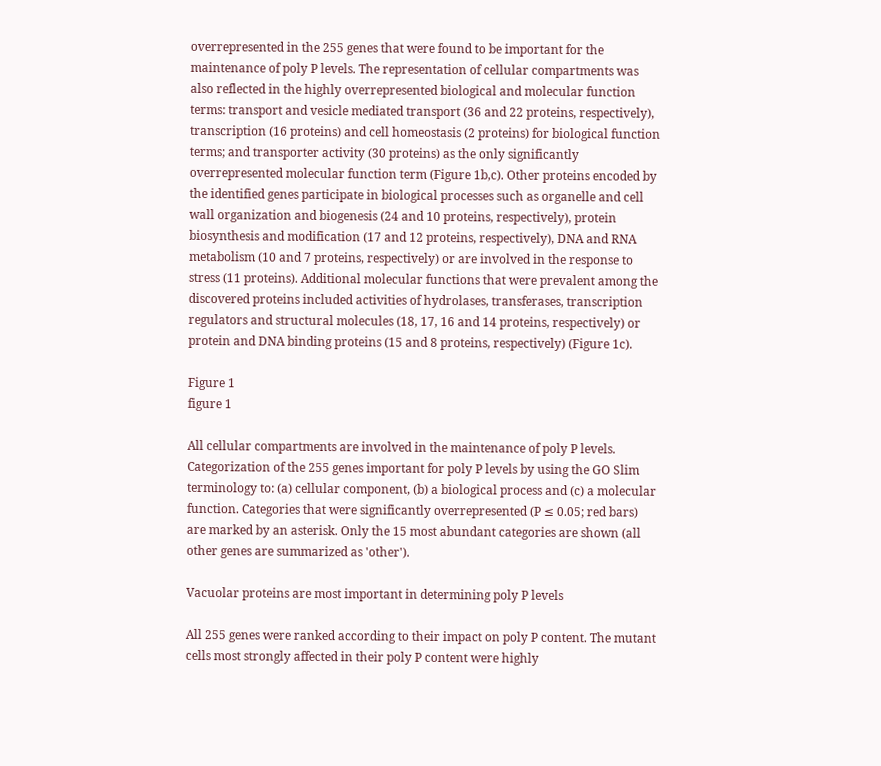overrepresented in the 255 genes that were found to be important for the maintenance of poly P levels. The representation of cellular compartments was also reflected in the highly overrepresented biological and molecular function terms: transport and vesicle mediated transport (36 and 22 proteins, respectively), transcription (16 proteins) and cell homeostasis (2 proteins) for biological function terms; and transporter activity (30 proteins) as the only significantly overrepresented molecular function term (Figure 1b,c). Other proteins encoded by the identified genes participate in biological processes such as organelle and cell wall organization and biogenesis (24 and 10 proteins, respectively), protein biosynthesis and modification (17 and 12 proteins, respectively), DNA and RNA metabolism (10 and 7 proteins, respectively) or are involved in the response to stress (11 proteins). Additional molecular functions that were prevalent among the discovered proteins included activities of hydrolases, transferases, transcription regulators and structural molecules (18, 17, 16 and 14 proteins, respectively) or protein and DNA binding proteins (15 and 8 proteins, respectively) (Figure 1c).

Figure 1
figure 1

All cellular compartments are involved in the maintenance of poly P levels. Categorization of the 255 genes important for poly P levels by using the GO Slim terminology to: (a) cellular component, (b) a biological process and (c) a molecular function. Categories that were significantly overrepresented (P ≤ 0.05; red bars) are marked by an asterisk. Only the 15 most abundant categories are shown (all other genes are summarized as 'other').

Vacuolar proteins are most important in determining poly P levels

All 255 genes were ranked according to their impact on poly P content. The mutant cells most strongly affected in their poly P content were highly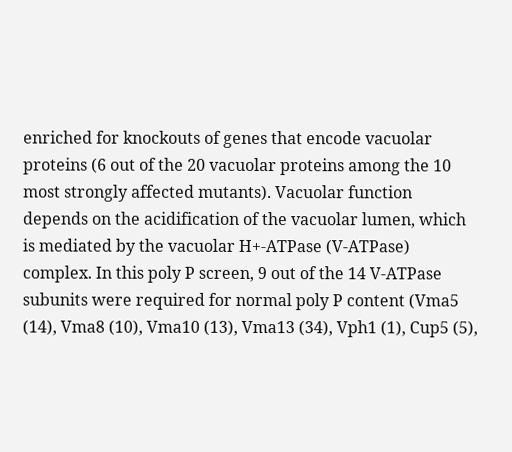enriched for knockouts of genes that encode vacuolar proteins (6 out of the 20 vacuolar proteins among the 10 most strongly affected mutants). Vacuolar function depends on the acidification of the vacuolar lumen, which is mediated by the vacuolar H+-ATPase (V-ATPase) complex. In this poly P screen, 9 out of the 14 V-ATPase subunits were required for normal poly P content (Vma5 (14), Vma8 (10), Vma10 (13), Vma13 (34), Vph1 (1), Cup5 (5),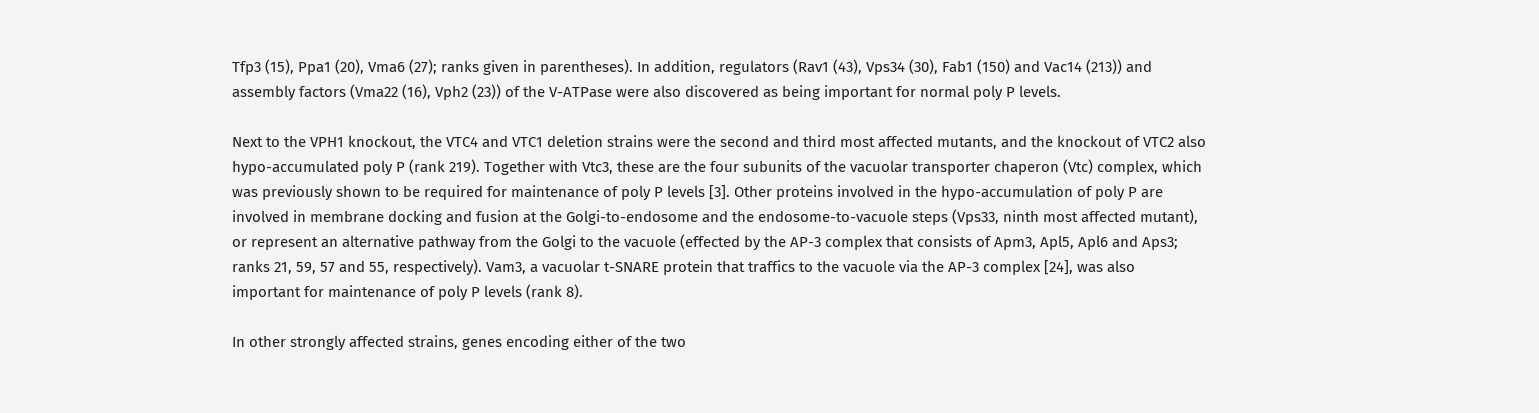Tfp3 (15), Ppa1 (20), Vma6 (27); ranks given in parentheses). In addition, regulators (Rav1 (43), Vps34 (30), Fab1 (150) and Vac14 (213)) and assembly factors (Vma22 (16), Vph2 (23)) of the V-ATPase were also discovered as being important for normal poly P levels.

Next to the VPH1 knockout, the VTC4 and VTC1 deletion strains were the second and third most affected mutants, and the knockout of VTC2 also hypo-accumulated poly P (rank 219). Together with Vtc3, these are the four subunits of the vacuolar transporter chaperon (Vtc) complex, which was previously shown to be required for maintenance of poly P levels [3]. Other proteins involved in the hypo-accumulation of poly P are involved in membrane docking and fusion at the Golgi-to-endosome and the endosome-to-vacuole steps (Vps33, ninth most affected mutant), or represent an alternative pathway from the Golgi to the vacuole (effected by the AP-3 complex that consists of Apm3, Apl5, Apl6 and Aps3; ranks 21, 59, 57 and 55, respectively). Vam3, a vacuolar t-SNARE protein that traffics to the vacuole via the AP-3 complex [24], was also important for maintenance of poly P levels (rank 8).

In other strongly affected strains, genes encoding either of the two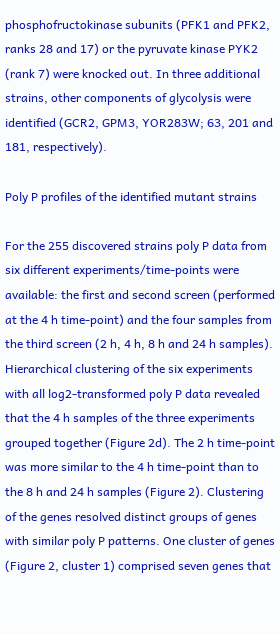phosphofructokinase subunits (PFK1 and PFK2, ranks 28 and 17) or the pyruvate kinase PYK2 (rank 7) were knocked out. In three additional strains, other components of glycolysis were identified (GCR2, GPM3, YOR283W; 63, 201 and 181, respectively).

Poly P profiles of the identified mutant strains

For the 255 discovered strains poly P data from six different experiments/time-points were available: the first and second screen (performed at the 4 h time-point) and the four samples from the third screen (2 h, 4 h, 8 h and 24 h samples). Hierarchical clustering of the six experiments with all log2-transformed poly P data revealed that the 4 h samples of the three experiments grouped together (Figure 2d). The 2 h time-point was more similar to the 4 h time-point than to the 8 h and 24 h samples (Figure 2). Clustering of the genes resolved distinct groups of genes with similar poly P patterns. One cluster of genes (Figure 2, cluster 1) comprised seven genes that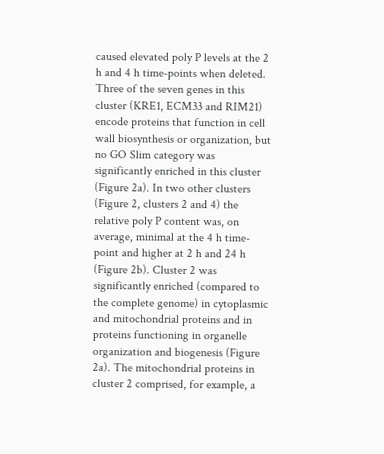caused elevated poly P levels at the 2 h and 4 h time-points when deleted. Three of the seven genes in this cluster (KRE1, ECM33 and RIM21) encode proteins that function in cell wall biosynthesis or organization, but no GO Slim category was significantly enriched in this cluster (Figure 2a). In two other clusters (Figure 2, clusters 2 and 4) the relative poly P content was, on average, minimal at the 4 h time-point and higher at 2 h and 24 h (Figure 2b). Cluster 2 was significantly enriched (compared to the complete genome) in cytoplasmic and mitochondrial proteins and in proteins functioning in organelle organization and biogenesis (Figure 2a). The mitochondrial proteins in cluster 2 comprised, for example, a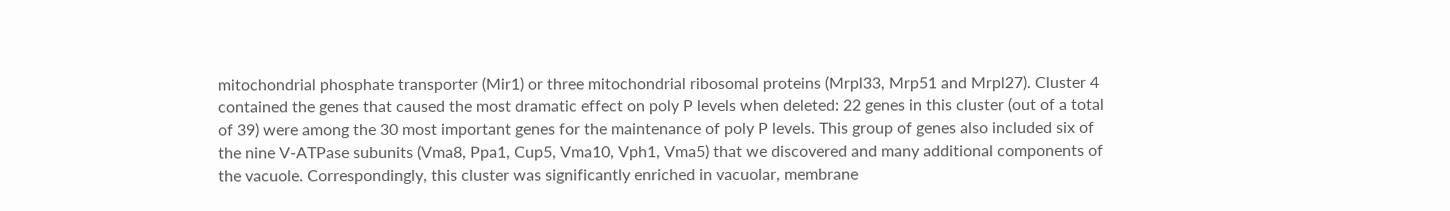mitochondrial phosphate transporter (Mir1) or three mitochondrial ribosomal proteins (Mrpl33, Mrp51 and Mrpl27). Cluster 4 contained the genes that caused the most dramatic effect on poly P levels when deleted: 22 genes in this cluster (out of a total of 39) were among the 30 most important genes for the maintenance of poly P levels. This group of genes also included six of the nine V-ATPase subunits (Vma8, Ppa1, Cup5, Vma10, Vph1, Vma5) that we discovered and many additional components of the vacuole. Correspondingly, this cluster was significantly enriched in vacuolar, membrane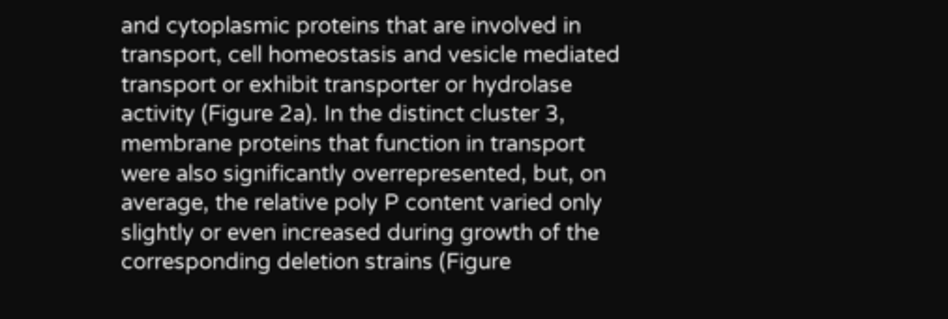and cytoplasmic proteins that are involved in transport, cell homeostasis and vesicle mediated transport or exhibit transporter or hydrolase activity (Figure 2a). In the distinct cluster 3, membrane proteins that function in transport were also significantly overrepresented, but, on average, the relative poly P content varied only slightly or even increased during growth of the corresponding deletion strains (Figure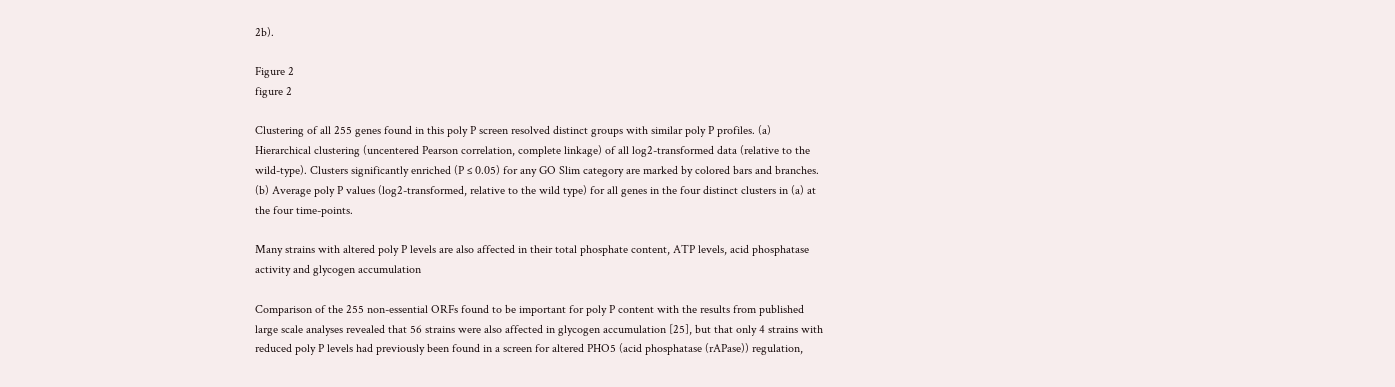2b).

Figure 2
figure 2

Clustering of all 255 genes found in this poly P screen resolved distinct groups with similar poly P profiles. (a) Hierarchical clustering (uncentered Pearson correlation, complete linkage) of all log2-transformed data (relative to the wild-type). Clusters significantly enriched (P ≤ 0.05) for any GO Slim category are marked by colored bars and branches. (b) Average poly P values (log2-transformed, relative to the wild type) for all genes in the four distinct clusters in (a) at the four time-points.

Many strains with altered poly P levels are also affected in their total phosphate content, ATP levels, acid phosphatase activity and glycogen accumulation

Comparison of the 255 non-essential ORFs found to be important for poly P content with the results from published large scale analyses revealed that 56 strains were also affected in glycogen accumulation [25], but that only 4 strains with reduced poly P levels had previously been found in a screen for altered PHO5 (acid phosphatase (rAPase)) regulation,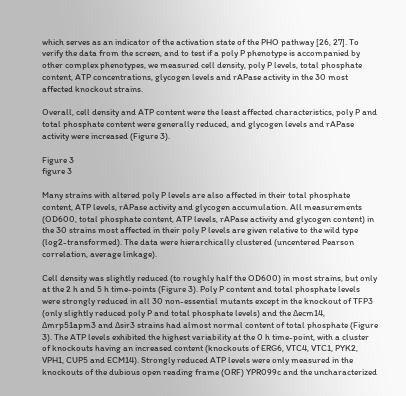which serves as an indicator of the activation state of the PHO pathway [26, 27]. To verify the data from the screen, and to test if a poly P phenotype is accompanied by other complex phenotypes, we measured cell density, poly P levels, total phosphate content, ATP concentrations, glycogen levels and rAPase activity in the 30 most affected knockout strains.

Overall, cell density and ATP content were the least affected characteristics, poly P and total phosphate content were generally reduced, and glycogen levels and rAPase activity were increased (Figure 3).

Figure 3
figure 3

Many strains with altered poly P levels are also affected in their total phosphate content, ATP levels, rAPase activity and glycogen accumulation. All measurements (OD600, total phosphate content, ATP levels, rAPase activity and glycogen content) in the 30 strains most affected in their poly P levels are given relative to the wild type (log2-transformed). The data were hierarchically clustered (uncentered Pearson correlation, average linkage).

Cell density was slightly reduced (to roughly half the OD600) in most strains, but only at the 2 h and 5 h time-points (Figure 3). Poly P content and total phosphate levels were strongly reduced in all 30 non-essential mutants except in the knockout of TFP3 (only slightly reduced poly P and total phosphate levels) and the Δecm14, Δmrp51apm3 and Δsir3 strains had almost normal content of total phosphate (Figure 3). The ATP levels exhibited the highest variability at the 0 h time-point, with a cluster of knockouts having an increased content (knockouts of ERG6, VTC4, VTC1, PYK2, VPH1, CUP5 and ECM14). Strongly reduced ATP levels were only measured in the knockouts of the dubious open reading frame (ORF) YPR099c and the uncharacterized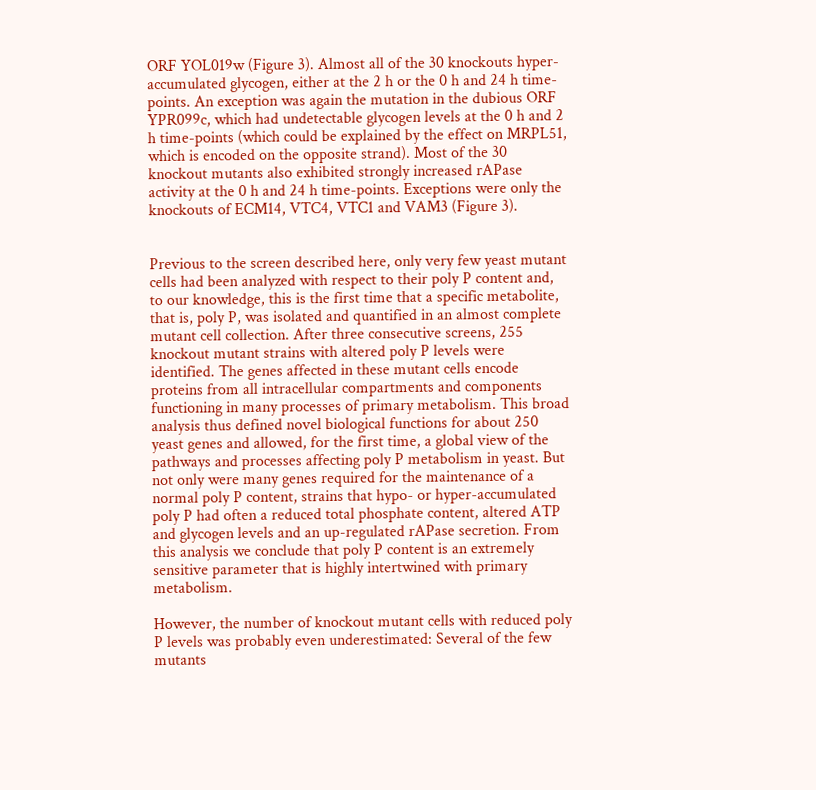ORF YOL019w (Figure 3). Almost all of the 30 knockouts hyper-accumulated glycogen, either at the 2 h or the 0 h and 24 h time-points. An exception was again the mutation in the dubious ORF YPR099c, which had undetectable glycogen levels at the 0 h and 2 h time-points (which could be explained by the effect on MRPL51, which is encoded on the opposite strand). Most of the 30 knockout mutants also exhibited strongly increased rAPase activity at the 0 h and 24 h time-points. Exceptions were only the knockouts of ECM14, VTC4, VTC1 and VAM3 (Figure 3).


Previous to the screen described here, only very few yeast mutant cells had been analyzed with respect to their poly P content and, to our knowledge, this is the first time that a specific metabolite, that is, poly P, was isolated and quantified in an almost complete mutant cell collection. After three consecutive screens, 255 knockout mutant strains with altered poly P levels were identified. The genes affected in these mutant cells encode proteins from all intracellular compartments and components functioning in many processes of primary metabolism. This broad analysis thus defined novel biological functions for about 250 yeast genes and allowed, for the first time, a global view of the pathways and processes affecting poly P metabolism in yeast. But not only were many genes required for the maintenance of a normal poly P content, strains that hypo- or hyper-accumulated poly P had often a reduced total phosphate content, altered ATP and glycogen levels and an up-regulated rAPase secretion. From this analysis we conclude that poly P content is an extremely sensitive parameter that is highly intertwined with primary metabolism.

However, the number of knockout mutant cells with reduced poly P levels was probably even underestimated: Several of the few mutants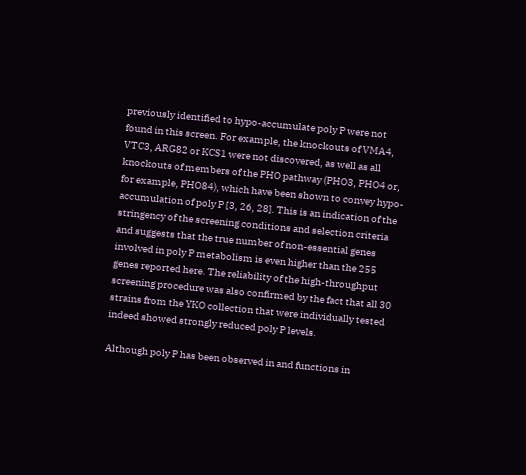previously identified to hypo-accumulate poly P were not found in this screen. For example, the knockouts of VMA4, VTC3, ARG82 or KCS1 were not discovered, as well as all knockouts of members of the PHO pathway (PHO3, PHO4 or, for example, PHO84), which have been shown to convey hypo-accumulation of poly P [3, 26, 28]. This is an indication of the stringency of the screening conditions and selection criteria and suggests that the true number of non-essential genes involved in poly P metabolism is even higher than the 255 genes reported here. The reliability of the high-throughput screening procedure was also confirmed by the fact that all 30 strains from the YKO collection that were individually tested indeed showed strongly reduced poly P levels.

Although poly P has been observed in and functions in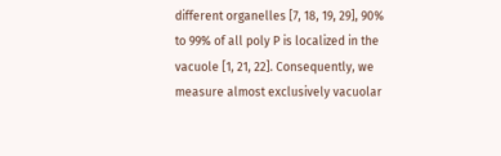different organelles [7, 18, 19, 29], 90% to 99% of all poly P is localized in the vacuole [1, 21, 22]. Consequently, we measure almost exclusively vacuolar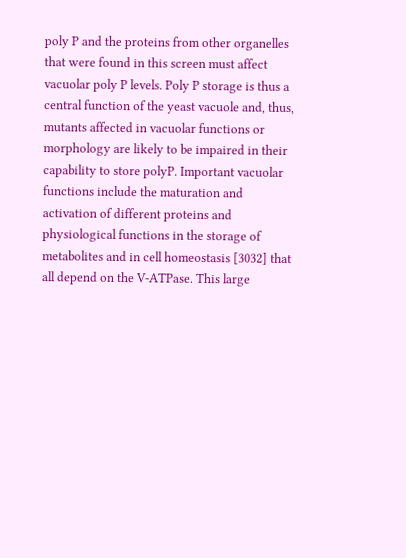poly P and the proteins from other organelles that were found in this screen must affect vacuolar poly P levels. Poly P storage is thus a central function of the yeast vacuole and, thus, mutants affected in vacuolar functions or morphology are likely to be impaired in their capability to store polyP. Important vacuolar functions include the maturation and activation of different proteins and physiological functions in the storage of metabolites and in cell homeostasis [3032] that all depend on the V-ATPase. This large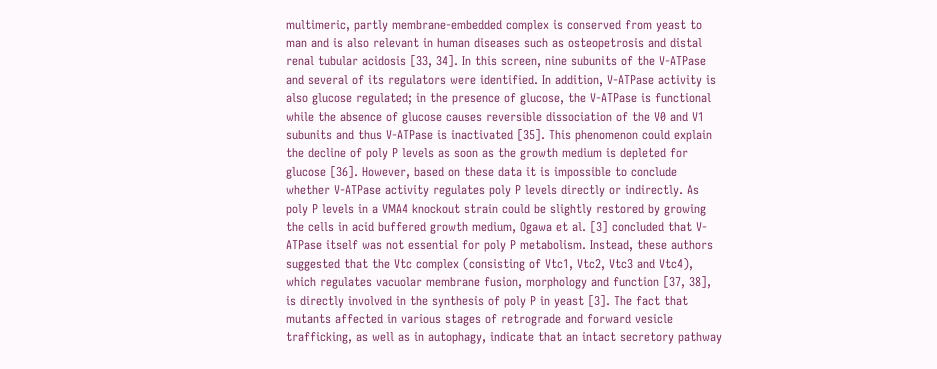multimeric, partly membrane-embedded complex is conserved from yeast to man and is also relevant in human diseases such as osteopetrosis and distal renal tubular acidosis [33, 34]. In this screen, nine subunits of the V-ATPase and several of its regulators were identified. In addition, V-ATPase activity is also glucose regulated; in the presence of glucose, the V-ATPase is functional while the absence of glucose causes reversible dissociation of the V0 and V1 subunits and thus V-ATPase is inactivated [35]. This phenomenon could explain the decline of poly P levels as soon as the growth medium is depleted for glucose [36]. However, based on these data it is impossible to conclude whether V-ATPase activity regulates poly P levels directly or indirectly. As poly P levels in a VMA4 knockout strain could be slightly restored by growing the cells in acid buffered growth medium, Ogawa et al. [3] concluded that V-ATPase itself was not essential for poly P metabolism. Instead, these authors suggested that the Vtc complex (consisting of Vtc1, Vtc2, Vtc3 and Vtc4), which regulates vacuolar membrane fusion, morphology and function [37, 38], is directly involved in the synthesis of poly P in yeast [3]. The fact that mutants affected in various stages of retrograde and forward vesicle trafficking, as well as in autophagy, indicate that an intact secretory pathway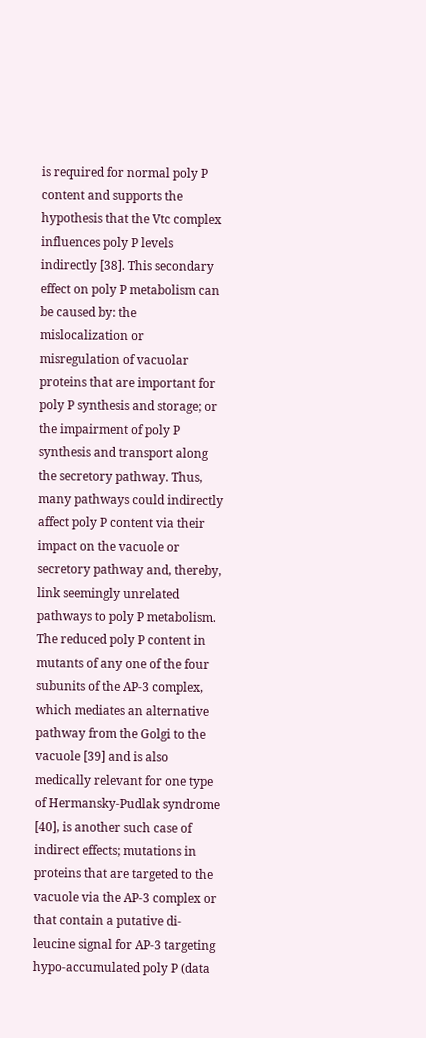is required for normal poly P content and supports the hypothesis that the Vtc complex influences poly P levels indirectly [38]. This secondary effect on poly P metabolism can be caused by: the mislocalization or misregulation of vacuolar proteins that are important for poly P synthesis and storage; or the impairment of poly P synthesis and transport along the secretory pathway. Thus, many pathways could indirectly affect poly P content via their impact on the vacuole or secretory pathway and, thereby, link seemingly unrelated pathways to poly P metabolism. The reduced poly P content in mutants of any one of the four subunits of the AP-3 complex, which mediates an alternative pathway from the Golgi to the vacuole [39] and is also medically relevant for one type of Hermansky-Pudlak syndrome [40], is another such case of indirect effects; mutations in proteins that are targeted to the vacuole via the AP-3 complex or that contain a putative di-leucine signal for AP-3 targeting hypo-accumulated poly P (data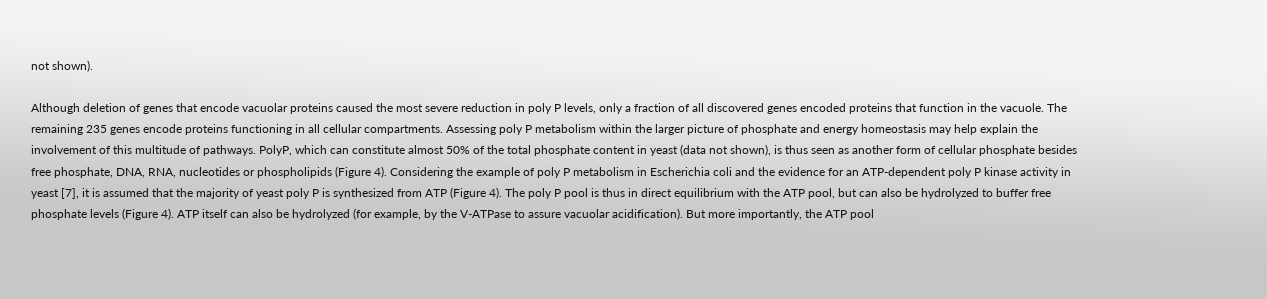not shown).

Although deletion of genes that encode vacuolar proteins caused the most severe reduction in poly P levels, only a fraction of all discovered genes encoded proteins that function in the vacuole. The remaining 235 genes encode proteins functioning in all cellular compartments. Assessing poly P metabolism within the larger picture of phosphate and energy homeostasis may help explain the involvement of this multitude of pathways. PolyP, which can constitute almost 50% of the total phosphate content in yeast (data not shown), is thus seen as another form of cellular phosphate besides free phosphate, DNA, RNA, nucleotides or phospholipids (Figure 4). Considering the example of poly P metabolism in Escherichia coli and the evidence for an ATP-dependent poly P kinase activity in yeast [7], it is assumed that the majority of yeast poly P is synthesized from ATP (Figure 4). The poly P pool is thus in direct equilibrium with the ATP pool, but can also be hydrolyzed to buffer free phosphate levels (Figure 4). ATP itself can also be hydrolyzed (for example, by the V-ATPase to assure vacuolar acidification). But more importantly, the ATP pool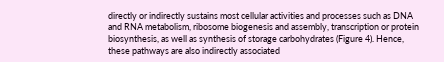directly or indirectly sustains most cellular activities and processes such as DNA and RNA metabolism, ribosome biogenesis and assembly, transcription or protein biosynthesis, as well as synthesis of storage carbohydrates (Figure 4). Hence, these pathways are also indirectly associated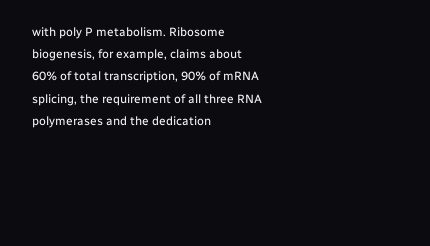with poly P metabolism. Ribosome biogenesis, for example, claims about 60% of total transcription, 90% of mRNA splicing, the requirement of all three RNA polymerases and the dedication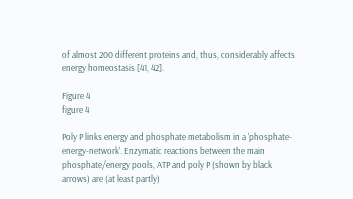of almost 200 different proteins and, thus, considerably affects energy homeostasis [41, 42].

Figure 4
figure 4

Poly P links energy and phosphate metabolism in a 'phosphate-energy-network'. Enzymatic reactions between the main phosphate/energy pools, ATP and poly P (shown by black arrows) are (at least partly)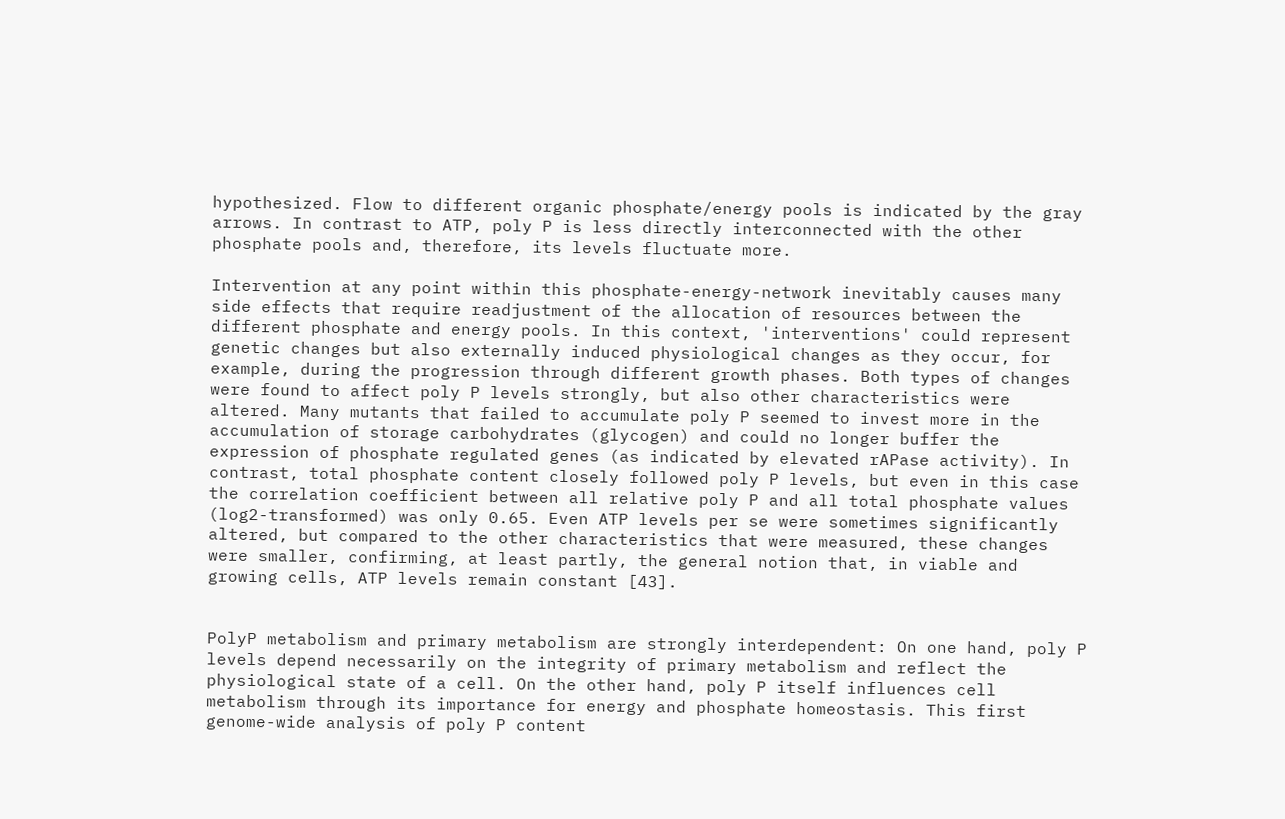hypothesized. Flow to different organic phosphate/energy pools is indicated by the gray arrows. In contrast to ATP, poly P is less directly interconnected with the other phosphate pools and, therefore, its levels fluctuate more.

Intervention at any point within this phosphate-energy-network inevitably causes many side effects that require readjustment of the allocation of resources between the different phosphate and energy pools. In this context, 'interventions' could represent genetic changes but also externally induced physiological changes as they occur, for example, during the progression through different growth phases. Both types of changes were found to affect poly P levels strongly, but also other characteristics were altered. Many mutants that failed to accumulate poly P seemed to invest more in the accumulation of storage carbohydrates (glycogen) and could no longer buffer the expression of phosphate regulated genes (as indicated by elevated rAPase activity). In contrast, total phosphate content closely followed poly P levels, but even in this case the correlation coefficient between all relative poly P and all total phosphate values (log2-transformed) was only 0.65. Even ATP levels per se were sometimes significantly altered, but compared to the other characteristics that were measured, these changes were smaller, confirming, at least partly, the general notion that, in viable and growing cells, ATP levels remain constant [43].


PolyP metabolism and primary metabolism are strongly interdependent: On one hand, poly P levels depend necessarily on the integrity of primary metabolism and reflect the physiological state of a cell. On the other hand, poly P itself influences cell metabolism through its importance for energy and phosphate homeostasis. This first genome-wide analysis of poly P content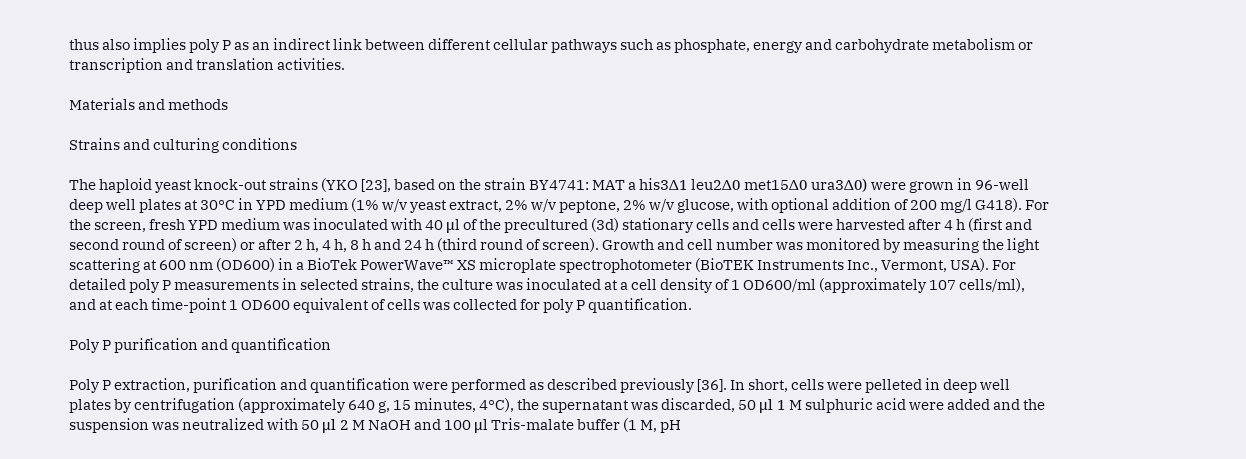thus also implies poly P as an indirect link between different cellular pathways such as phosphate, energy and carbohydrate metabolism or transcription and translation activities.

Materials and methods

Strains and culturing conditions

The haploid yeast knock-out strains (YKO [23], based on the strain BY4741: MAT a his3Δ1 leu2Δ0 met15Δ0 ura3Δ0) were grown in 96-well deep well plates at 30°C in YPD medium (1% w/v yeast extract, 2% w/v peptone, 2% w/v glucose, with optional addition of 200 mg/l G418). For the screen, fresh YPD medium was inoculated with 40 μl of the precultured (3d) stationary cells and cells were harvested after 4 h (first and second round of screen) or after 2 h, 4 h, 8 h and 24 h (third round of screen). Growth and cell number was monitored by measuring the light scattering at 600 nm (OD600) in a BioTek PowerWave™ XS microplate spectrophotometer (BioTEK Instruments Inc., Vermont, USA). For detailed poly P measurements in selected strains, the culture was inoculated at a cell density of 1 OD600/ml (approximately 107 cells/ml), and at each time-point 1 OD600 equivalent of cells was collected for poly P quantification.

Poly P purification and quantification

Poly P extraction, purification and quantification were performed as described previously [36]. In short, cells were pelleted in deep well plates by centrifugation (approximately 640 g, 15 minutes, 4°C), the supernatant was discarded, 50 μl 1 M sulphuric acid were added and the suspension was neutralized with 50 μl 2 M NaOH and 100 μl Tris-malate buffer (1 M, pH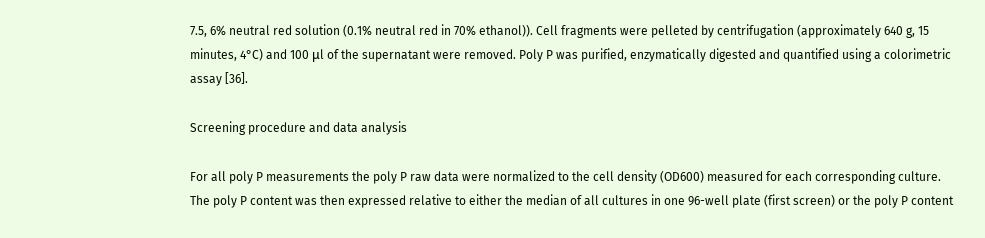7.5, 6% neutral red solution (0.1% neutral red in 70% ethanol)). Cell fragments were pelleted by centrifugation (approximately 640 g, 15 minutes, 4°C) and 100 μl of the supernatant were removed. Poly P was purified, enzymatically digested and quantified using a colorimetric assay [36].

Screening procedure and data analysis

For all poly P measurements the poly P raw data were normalized to the cell density (OD600) measured for each corresponding culture. The poly P content was then expressed relative to either the median of all cultures in one 96-well plate (first screen) or the poly P content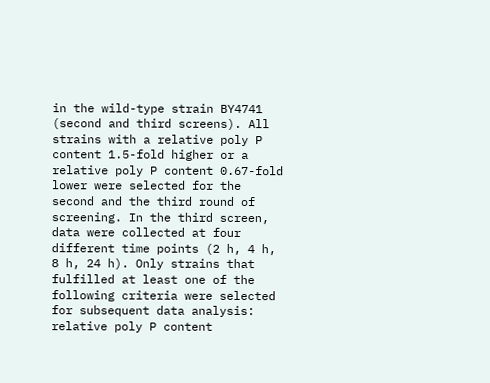in the wild-type strain BY4741 (second and third screens). All strains with a relative poly P content 1.5-fold higher or a relative poly P content 0.67-fold lower were selected for the second and the third round of screening. In the third screen, data were collected at four different time points (2 h, 4 h, 8 h, 24 h). Only strains that fulfilled at least one of the following criteria were selected for subsequent data analysis: relative poly P content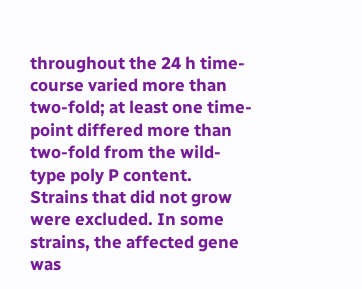throughout the 24 h time-course varied more than two-fold; at least one time-point differed more than two-fold from the wild-type poly P content. Strains that did not grow were excluded. In some strains, the affected gene was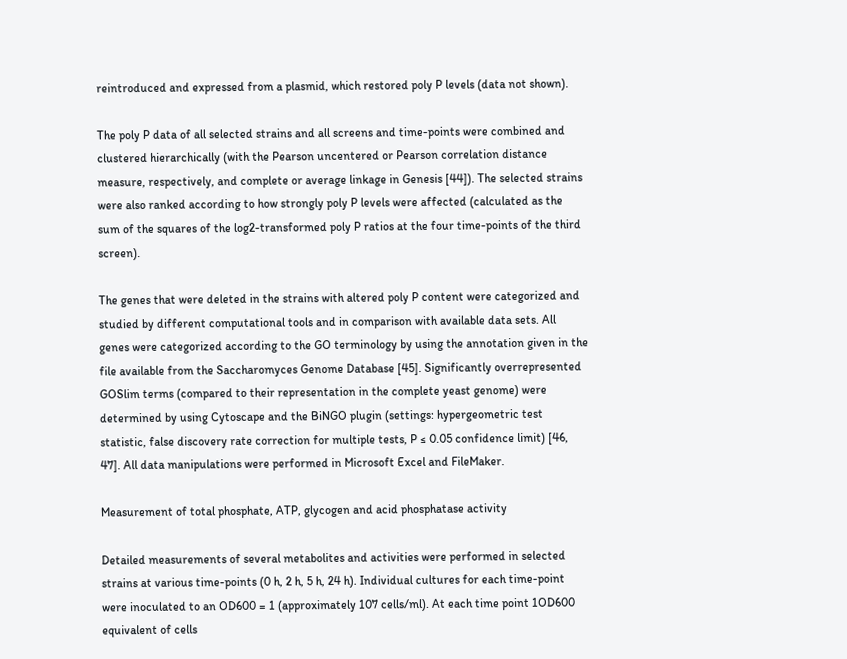reintroduced and expressed from a plasmid, which restored poly P levels (data not shown).

The poly P data of all selected strains and all screens and time-points were combined and clustered hierarchically (with the Pearson uncentered or Pearson correlation distance measure, respectively, and complete or average linkage in Genesis [44]). The selected strains were also ranked according to how strongly poly P levels were affected (calculated as the sum of the squares of the log2-transformed poly P ratios at the four time-points of the third screen).

The genes that were deleted in the strains with altered poly P content were categorized and studied by different computational tools and in comparison with available data sets. All genes were categorized according to the GO terminology by using the annotation given in the file available from the Saccharomyces Genome Database [45]. Significantly overrepresented GOSlim terms (compared to their representation in the complete yeast genome) were determined by using Cytoscape and the BiNGO plugin (settings: hypergeometric test statistic, false discovery rate correction for multiple tests, P ≤ 0.05 confidence limit) [46, 47]. All data manipulations were performed in Microsoft Excel and FileMaker.

Measurement of total phosphate, ATP, glycogen and acid phosphatase activity

Detailed measurements of several metabolites and activities were performed in selected strains at various time-points (0 h, 2 h, 5 h, 24 h). Individual cultures for each time-point were inoculated to an OD600 = 1 (approximately 107 cells/ml). At each time point 1OD600 equivalent of cells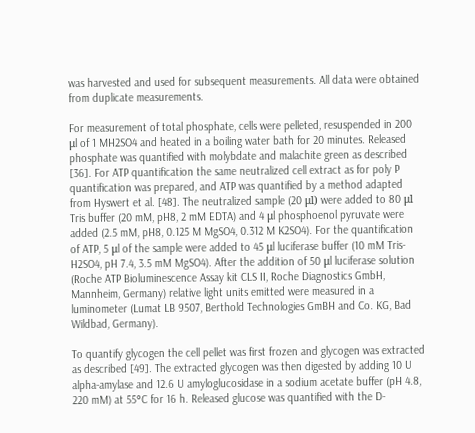was harvested and used for subsequent measurements. All data were obtained from duplicate measurements.

For measurement of total phosphate, cells were pelleted, resuspended in 200 μl of 1 MH2SO4 and heated in a boiling water bath for 20 minutes. Released phosphate was quantified with molybdate and malachite green as described [36]. For ATP quantification the same neutralized cell extract as for poly P quantification was prepared, and ATP was quantified by a method adapted from Hyswert et al. [48]. The neutralized sample (20 μl) were added to 80 μl Tris buffer (20 mM, pH8, 2 mM EDTA) and 4 μl phosphoenol pyruvate were added (2.5 mM, pH8, 0.125 M MgSO4, 0.312 M K2SO4). For the quantification of ATP, 5 μl of the sample were added to 45 μl luciferase buffer (10 mM Tris-H2SO4, pH 7.4, 3.5 mM MgSO4). After the addition of 50 μl luciferase solution (Roche ATP Bioluminescence Assay kit CLS II, Roche Diagnostics GmbH, Mannheim, Germany) relative light units emitted were measured in a luminometer (Lumat LB 9507, Berthold Technologies GmBH and Co. KG, Bad Wildbad, Germany).

To quantify glycogen the cell pellet was first frozen and glycogen was extracted as described [49]. The extracted glycogen was then digested by adding 10 U alpha-amylase and 12.6 U amyloglucosidase in a sodium acetate buffer (pH 4.8, 220 mM) at 55°C for 16 h. Released glucose was quantified with the D-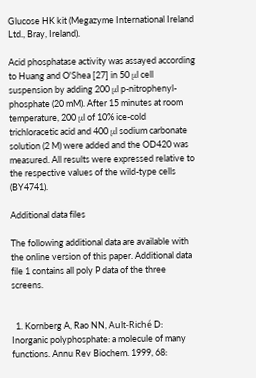Glucose HK kit (Megazyme International Ireland Ltd., Bray, Ireland).

Acid phosphatase activity was assayed according to Huang and O'Shea [27] in 50 μl cell suspension by adding 200 μl p-nitrophenyl-phosphate (20 mM). After 15 minutes at room temperature, 200 μl of 10% ice-cold trichloracetic acid and 400 μl sodium carbonate solution (2 M) were added and the OD420 was measured. All results were expressed relative to the respective values of the wild-type cells (BY4741).

Additional data files

The following additional data are available with the online version of this paper. Additional data file 1 contains all poly P data of the three screens.


  1. Kornberg A, Rao NN, Ault-Riché D: Inorganic polyphosphate: a molecule of many functions. Annu Rev Biochem. 1999, 68: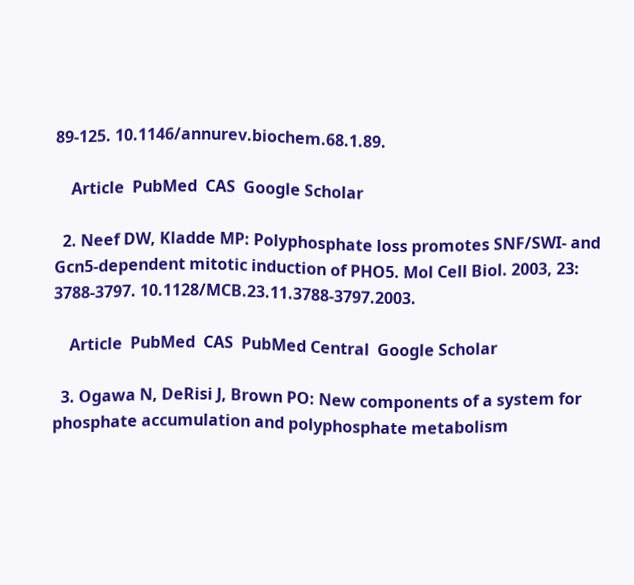89-125. 10.1146/annurev.biochem.68.1.89.

    Article  PubMed  CAS  Google Scholar

  2. Neef DW, Kladde MP: Polyphosphate loss promotes SNF/SWI- and Gcn5-dependent mitotic induction of PHO5. Mol Cell Biol. 2003, 23: 3788-3797. 10.1128/MCB.23.11.3788-3797.2003.

    Article  PubMed  CAS  PubMed Central  Google Scholar

  3. Ogawa N, DeRisi J, Brown PO: New components of a system for phosphate accumulation and polyphosphate metabolism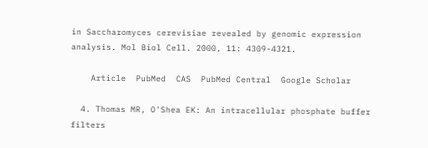in Saccharomyces cerevisiae revealed by genomic expression analysis. Mol Biol Cell. 2000, 11: 4309-4321.

    Article  PubMed  CAS  PubMed Central  Google Scholar

  4. Thomas MR, O'Shea EK: An intracellular phosphate buffer filters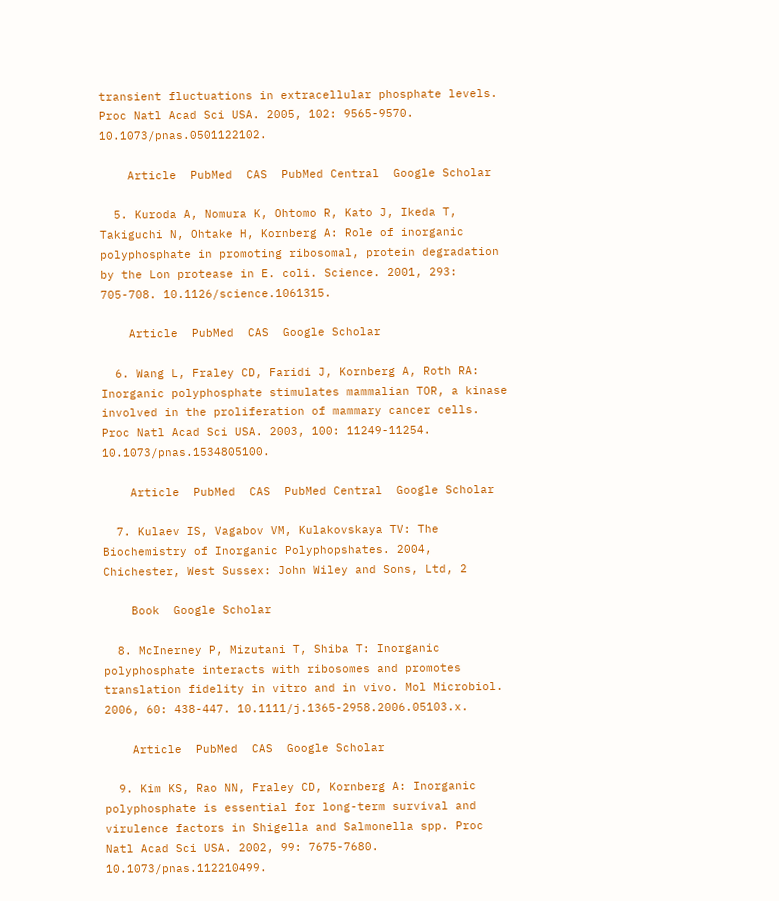transient fluctuations in extracellular phosphate levels. Proc Natl Acad Sci USA. 2005, 102: 9565-9570. 10.1073/pnas.0501122102.

    Article  PubMed  CAS  PubMed Central  Google Scholar

  5. Kuroda A, Nomura K, Ohtomo R, Kato J, Ikeda T, Takiguchi N, Ohtake H, Kornberg A: Role of inorganic polyphosphate in promoting ribosomal, protein degradation by the Lon protease in E. coli. Science. 2001, 293: 705-708. 10.1126/science.1061315.

    Article  PubMed  CAS  Google Scholar

  6. Wang L, Fraley CD, Faridi J, Kornberg A, Roth RA: Inorganic polyphosphate stimulates mammalian TOR, a kinase involved in the proliferation of mammary cancer cells. Proc Natl Acad Sci USA. 2003, 100: 11249-11254. 10.1073/pnas.1534805100.

    Article  PubMed  CAS  PubMed Central  Google Scholar

  7. Kulaev IS, Vagabov VM, Kulakovskaya TV: The Biochemistry of Inorganic Polyphopshates. 2004, Chichester, West Sussex: John Wiley and Sons, Ltd, 2

    Book  Google Scholar

  8. McInerney P, Mizutani T, Shiba T: Inorganic polyphosphate interacts with ribosomes and promotes translation fidelity in vitro and in vivo. Mol Microbiol. 2006, 60: 438-447. 10.1111/j.1365-2958.2006.05103.x.

    Article  PubMed  CAS  Google Scholar

  9. Kim KS, Rao NN, Fraley CD, Kornberg A: Inorganic polyphosphate is essential for long-term survival and virulence factors in Shigella and Salmonella spp. Proc Natl Acad Sci USA. 2002, 99: 7675-7680. 10.1073/pnas.112210499.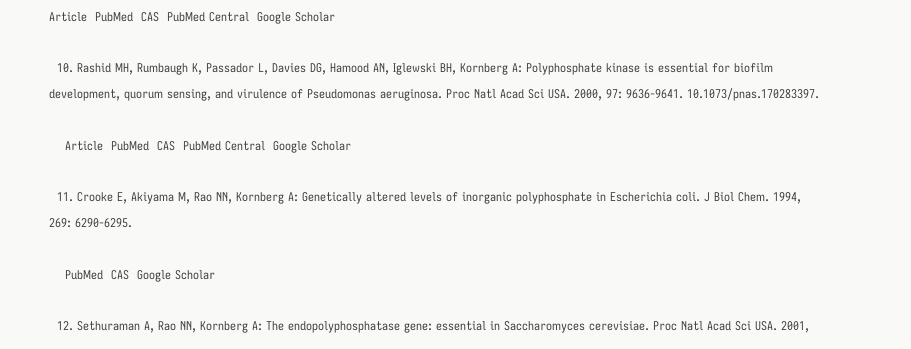Article  PubMed  CAS  PubMed Central  Google Scholar

  10. Rashid MH, Rumbaugh K, Passador L, Davies DG, Hamood AN, Iglewski BH, Kornberg A: Polyphosphate kinase is essential for biofilm development, quorum sensing, and virulence of Pseudomonas aeruginosa. Proc Natl Acad Sci USA. 2000, 97: 9636-9641. 10.1073/pnas.170283397.

    Article  PubMed  CAS  PubMed Central  Google Scholar

  11. Crooke E, Akiyama M, Rao NN, Kornberg A: Genetically altered levels of inorganic polyphosphate in Escherichia coli. J Biol Chem. 1994, 269: 6290-6295.

    PubMed  CAS  Google Scholar

  12. Sethuraman A, Rao NN, Kornberg A: The endopolyphosphatase gene: essential in Saccharomyces cerevisiae. Proc Natl Acad Sci USA. 2001,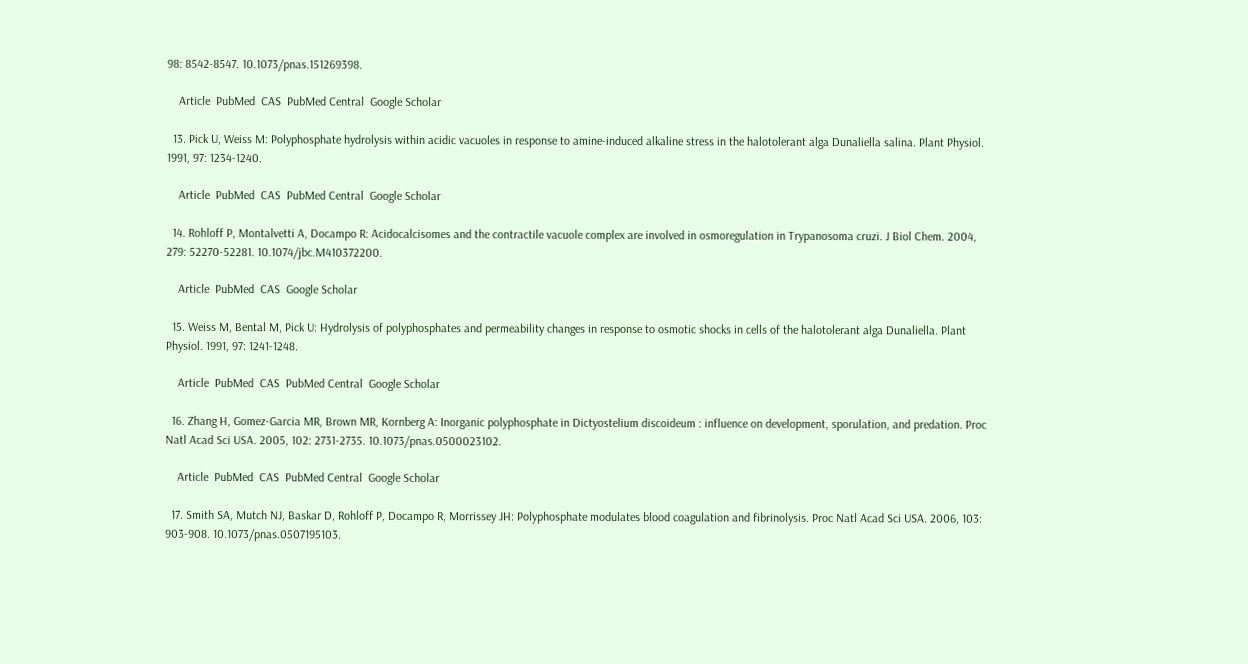98: 8542-8547. 10.1073/pnas.151269398.

    Article  PubMed  CAS  PubMed Central  Google Scholar

  13. Pick U, Weiss M: Polyphosphate hydrolysis within acidic vacuoles in response to amine-induced alkaline stress in the halotolerant alga Dunaliella salina. Plant Physiol. 1991, 97: 1234-1240.

    Article  PubMed  CAS  PubMed Central  Google Scholar

  14. Rohloff P, Montalvetti A, Docampo R: Acidocalcisomes and the contractile vacuole complex are involved in osmoregulation in Trypanosoma cruzi. J Biol Chem. 2004, 279: 52270-52281. 10.1074/jbc.M410372200.

    Article  PubMed  CAS  Google Scholar

  15. Weiss M, Bental M, Pick U: Hydrolysis of polyphosphates and permeability changes in response to osmotic shocks in cells of the halotolerant alga Dunaliella. Plant Physiol. 1991, 97: 1241-1248.

    Article  PubMed  CAS  PubMed Central  Google Scholar

  16. Zhang H, Gomez-Garcia MR, Brown MR, Kornberg A: Inorganic polyphosphate in Dictyostelium discoideum : influence on development, sporulation, and predation. Proc Natl Acad Sci USA. 2005, 102: 2731-2735. 10.1073/pnas.0500023102.

    Article  PubMed  CAS  PubMed Central  Google Scholar

  17. Smith SA, Mutch NJ, Baskar D, Rohloff P, Docampo R, Morrissey JH: Polyphosphate modulates blood coagulation and fibrinolysis. Proc Natl Acad Sci USA. 2006, 103: 903-908. 10.1073/pnas.0507195103.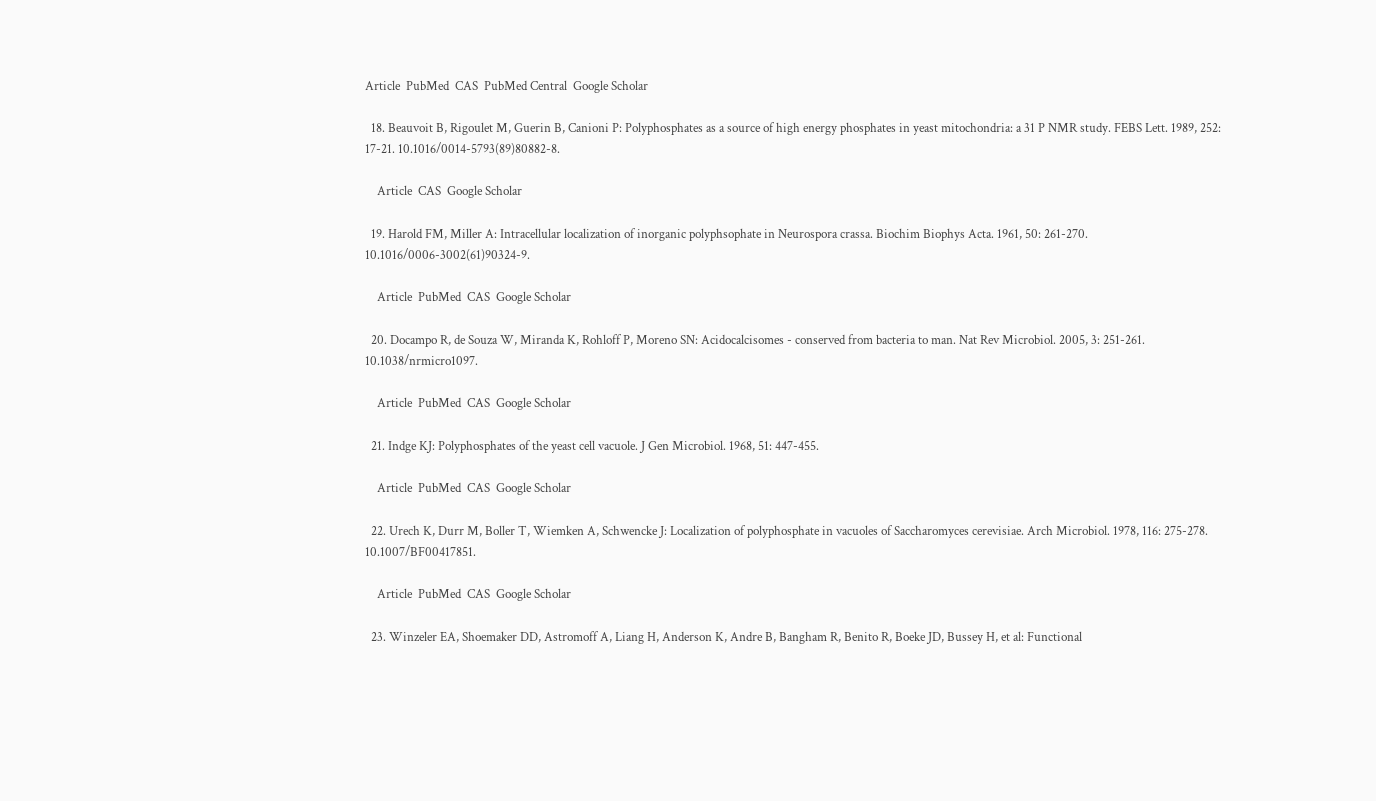Article  PubMed  CAS  PubMed Central  Google Scholar

  18. Beauvoit B, Rigoulet M, Guerin B, Canioni P: Polyphosphates as a source of high energy phosphates in yeast mitochondria: a 31 P NMR study. FEBS Lett. 1989, 252: 17-21. 10.1016/0014-5793(89)80882-8.

    Article  CAS  Google Scholar

  19. Harold FM, Miller A: Intracellular localization of inorganic polyphsophate in Neurospora crassa. Biochim Biophys Acta. 1961, 50: 261-270. 10.1016/0006-3002(61)90324-9.

    Article  PubMed  CAS  Google Scholar

  20. Docampo R, de Souza W, Miranda K, Rohloff P, Moreno SN: Acidocalcisomes - conserved from bacteria to man. Nat Rev Microbiol. 2005, 3: 251-261. 10.1038/nrmicro1097.

    Article  PubMed  CAS  Google Scholar

  21. Indge KJ: Polyphosphates of the yeast cell vacuole. J Gen Microbiol. 1968, 51: 447-455.

    Article  PubMed  CAS  Google Scholar

  22. Urech K, Durr M, Boller T, Wiemken A, Schwencke J: Localization of polyphosphate in vacuoles of Saccharomyces cerevisiae. Arch Microbiol. 1978, 116: 275-278. 10.1007/BF00417851.

    Article  PubMed  CAS  Google Scholar

  23. Winzeler EA, Shoemaker DD, Astromoff A, Liang H, Anderson K, Andre B, Bangham R, Benito R, Boeke JD, Bussey H, et al: Functional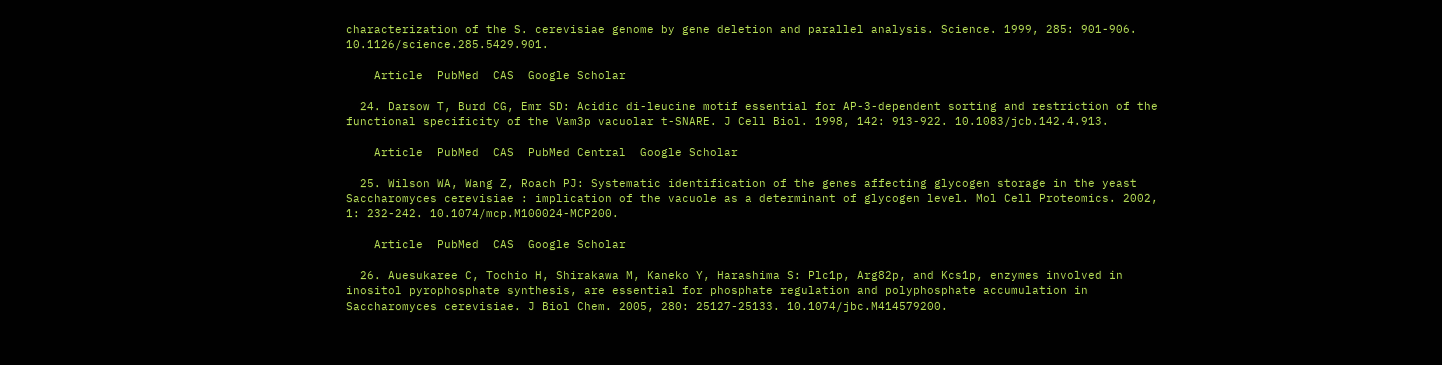characterization of the S. cerevisiae genome by gene deletion and parallel analysis. Science. 1999, 285: 901-906. 10.1126/science.285.5429.901.

    Article  PubMed  CAS  Google Scholar

  24. Darsow T, Burd CG, Emr SD: Acidic di-leucine motif essential for AP-3-dependent sorting and restriction of the functional specificity of the Vam3p vacuolar t-SNARE. J Cell Biol. 1998, 142: 913-922. 10.1083/jcb.142.4.913.

    Article  PubMed  CAS  PubMed Central  Google Scholar

  25. Wilson WA, Wang Z, Roach PJ: Systematic identification of the genes affecting glycogen storage in the yeast Saccharomyces cerevisiae : implication of the vacuole as a determinant of glycogen level. Mol Cell Proteomics. 2002, 1: 232-242. 10.1074/mcp.M100024-MCP200.

    Article  PubMed  CAS  Google Scholar

  26. Auesukaree C, Tochio H, Shirakawa M, Kaneko Y, Harashima S: Plc1p, Arg82p, and Kcs1p, enzymes involved in inositol pyrophosphate synthesis, are essential for phosphate regulation and polyphosphate accumulation in Saccharomyces cerevisiae. J Biol Chem. 2005, 280: 25127-25133. 10.1074/jbc.M414579200.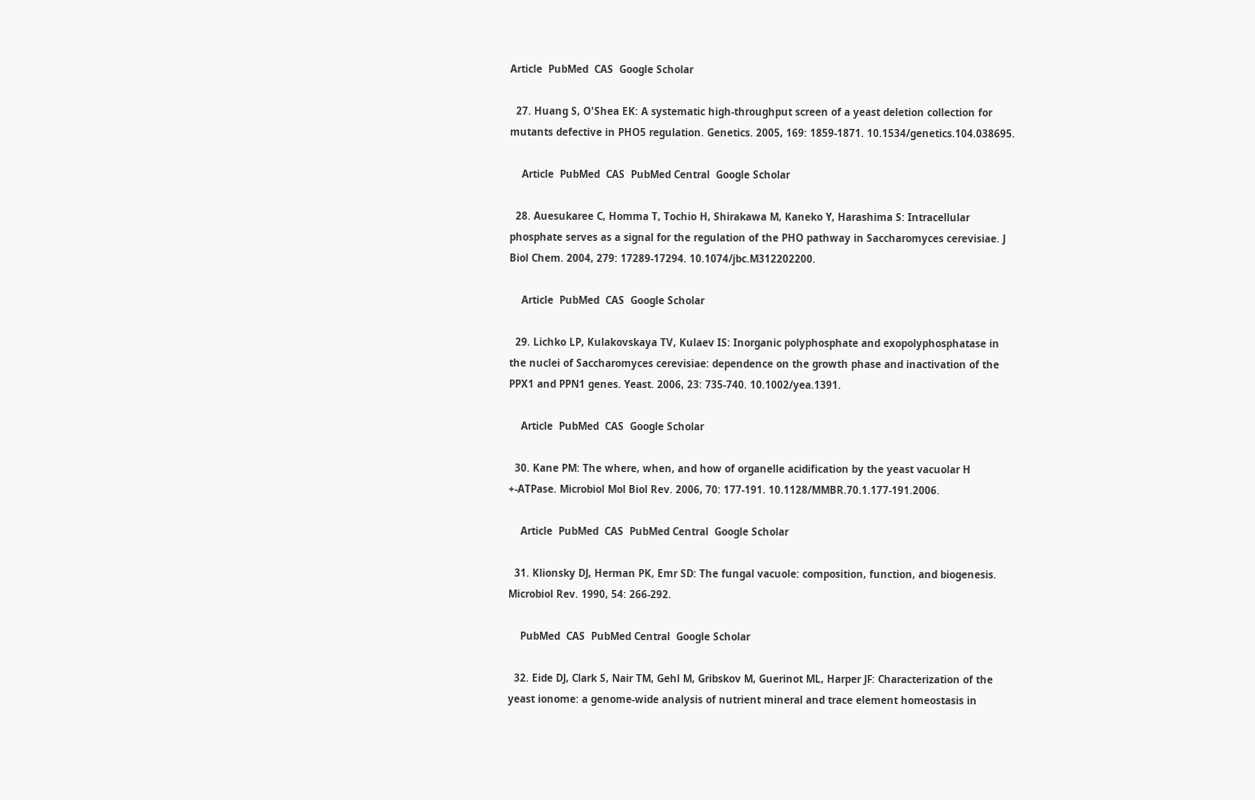Article  PubMed  CAS  Google Scholar

  27. Huang S, O'Shea EK: A systematic high-throughput screen of a yeast deletion collection for mutants defective in PHO5 regulation. Genetics. 2005, 169: 1859-1871. 10.1534/genetics.104.038695.

    Article  PubMed  CAS  PubMed Central  Google Scholar

  28. Auesukaree C, Homma T, Tochio H, Shirakawa M, Kaneko Y, Harashima S: Intracellular phosphate serves as a signal for the regulation of the PHO pathway in Saccharomyces cerevisiae. J Biol Chem. 2004, 279: 17289-17294. 10.1074/jbc.M312202200.

    Article  PubMed  CAS  Google Scholar

  29. Lichko LP, Kulakovskaya TV, Kulaev IS: Inorganic polyphosphate and exopolyphosphatase in the nuclei of Saccharomyces cerevisiae: dependence on the growth phase and inactivation of the PPX1 and PPN1 genes. Yeast. 2006, 23: 735-740. 10.1002/yea.1391.

    Article  PubMed  CAS  Google Scholar

  30. Kane PM: The where, when, and how of organelle acidification by the yeast vacuolar H +-ATPase. Microbiol Mol Biol Rev. 2006, 70: 177-191. 10.1128/MMBR.70.1.177-191.2006.

    Article  PubMed  CAS  PubMed Central  Google Scholar

  31. Klionsky DJ, Herman PK, Emr SD: The fungal vacuole: composition, function, and biogenesis. Microbiol Rev. 1990, 54: 266-292.

    PubMed  CAS  PubMed Central  Google Scholar

  32. Eide DJ, Clark S, Nair TM, Gehl M, Gribskov M, Guerinot ML, Harper JF: Characterization of the yeast ionome: a genome-wide analysis of nutrient mineral and trace element homeostasis in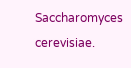Saccharomyces cerevisiae.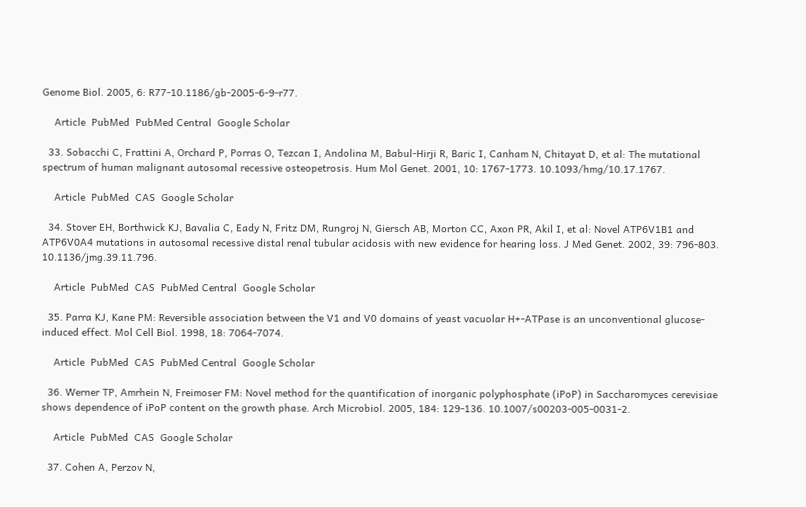Genome Biol. 2005, 6: R77-10.1186/gb-2005-6-9-r77.

    Article  PubMed  PubMed Central  Google Scholar

  33. Sobacchi C, Frattini A, Orchard P, Porras O, Tezcan I, Andolina M, Babul-Hirji R, Baric I, Canham N, Chitayat D, et al: The mutational spectrum of human malignant autosomal recessive osteopetrosis. Hum Mol Genet. 2001, 10: 1767-1773. 10.1093/hmg/10.17.1767.

    Article  PubMed  CAS  Google Scholar

  34. Stover EH, Borthwick KJ, Bavalia C, Eady N, Fritz DM, Rungroj N, Giersch AB, Morton CC, Axon PR, Akil I, et al: Novel ATP6V1B1 and ATP6V0A4 mutations in autosomal recessive distal renal tubular acidosis with new evidence for hearing loss. J Med Genet. 2002, 39: 796-803. 10.1136/jmg.39.11.796.

    Article  PubMed  CAS  PubMed Central  Google Scholar

  35. Parra KJ, Kane PM: Reversible association between the V1 and V0 domains of yeast vacuolar H+-ATPase is an unconventional glucose-induced effect. Mol Cell Biol. 1998, 18: 7064-7074.

    Article  PubMed  CAS  PubMed Central  Google Scholar

  36. Werner TP, Amrhein N, Freimoser FM: Novel method for the quantification of inorganic polyphosphate (iPoP) in Saccharomyces cerevisiae shows dependence of iPoP content on the growth phase. Arch Microbiol. 2005, 184: 129-136. 10.1007/s00203-005-0031-2.

    Article  PubMed  CAS  Google Scholar

  37. Cohen A, Perzov N,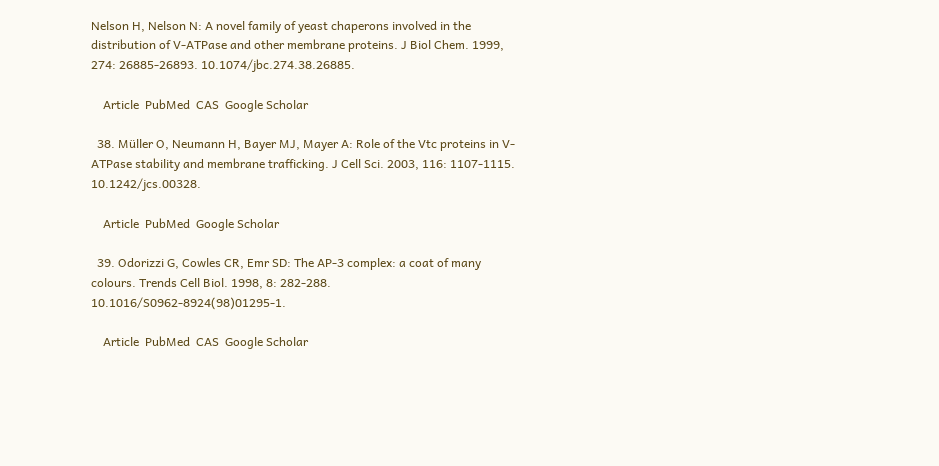Nelson H, Nelson N: A novel family of yeast chaperons involved in the distribution of V-ATPase and other membrane proteins. J Biol Chem. 1999, 274: 26885-26893. 10.1074/jbc.274.38.26885.

    Article  PubMed  CAS  Google Scholar

  38. Müller O, Neumann H, Bayer MJ, Mayer A: Role of the Vtc proteins in V-ATPase stability and membrane trafficking. J Cell Sci. 2003, 116: 1107-1115. 10.1242/jcs.00328.

    Article  PubMed  Google Scholar

  39. Odorizzi G, Cowles CR, Emr SD: The AP-3 complex: a coat of many colours. Trends Cell Biol. 1998, 8: 282-288. 10.1016/S0962-8924(98)01295-1.

    Article  PubMed  CAS  Google Scholar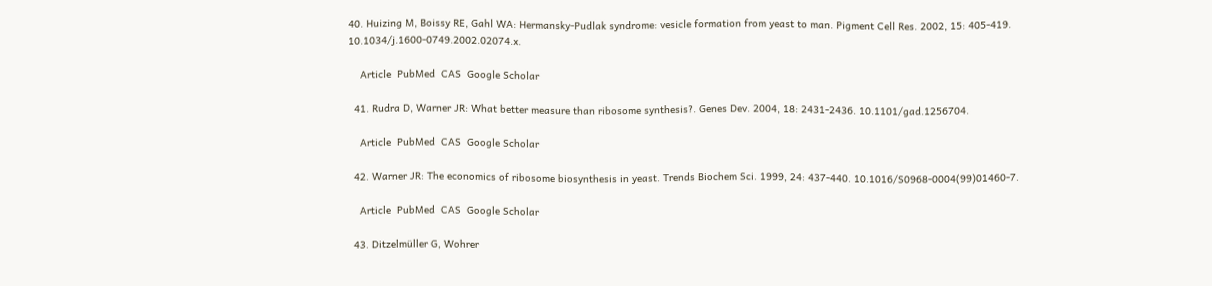40. Huizing M, Boissy RE, Gahl WA: Hermansky-Pudlak syndrome: vesicle formation from yeast to man. Pigment Cell Res. 2002, 15: 405-419. 10.1034/j.1600-0749.2002.02074.x.

    Article  PubMed  CAS  Google Scholar

  41. Rudra D, Warner JR: What better measure than ribosome synthesis?. Genes Dev. 2004, 18: 2431-2436. 10.1101/gad.1256704.

    Article  PubMed  CAS  Google Scholar

  42. Warner JR: The economics of ribosome biosynthesis in yeast. Trends Biochem Sci. 1999, 24: 437-440. 10.1016/S0968-0004(99)01460-7.

    Article  PubMed  CAS  Google Scholar

  43. Ditzelmüller G, Wohrer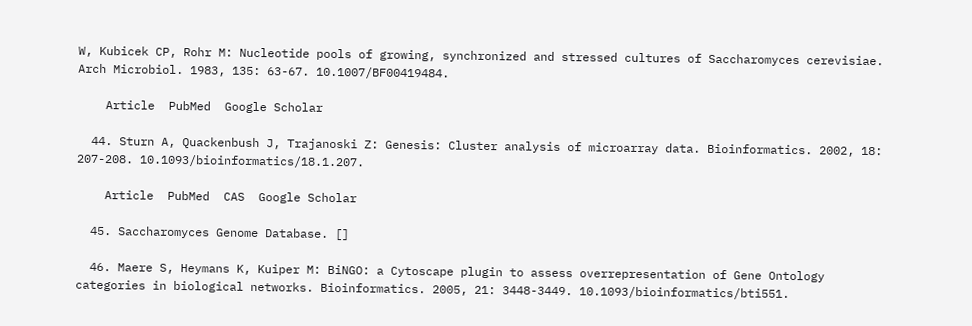W, Kubicek CP, Rohr M: Nucleotide pools of growing, synchronized and stressed cultures of Saccharomyces cerevisiae. Arch Microbiol. 1983, 135: 63-67. 10.1007/BF00419484.

    Article  PubMed  Google Scholar

  44. Sturn A, Quackenbush J, Trajanoski Z: Genesis: Cluster analysis of microarray data. Bioinformatics. 2002, 18: 207-208. 10.1093/bioinformatics/18.1.207.

    Article  PubMed  CAS  Google Scholar

  45. Saccharomyces Genome Database. []

  46. Maere S, Heymans K, Kuiper M: BiNGO: a Cytoscape plugin to assess overrepresentation of Gene Ontology categories in biological networks. Bioinformatics. 2005, 21: 3448-3449. 10.1093/bioinformatics/bti551.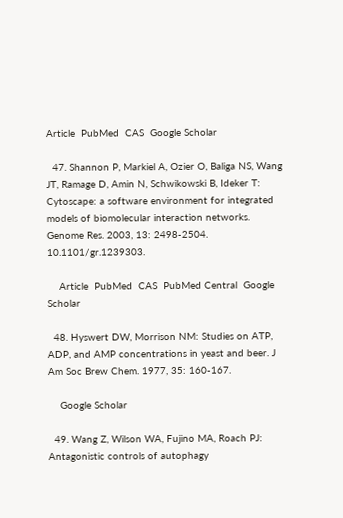Article  PubMed  CAS  Google Scholar

  47. Shannon P, Markiel A, Ozier O, Baliga NS, Wang JT, Ramage D, Amin N, Schwikowski B, Ideker T: Cytoscape: a software environment for integrated models of biomolecular interaction networks. Genome Res. 2003, 13: 2498-2504. 10.1101/gr.1239303.

    Article  PubMed  CAS  PubMed Central  Google Scholar

  48. Hyswert DW, Morrison NM: Studies on ATP, ADP, and AMP concentrations in yeast and beer. J Am Soc Brew Chem. 1977, 35: 160-167.

    Google Scholar

  49. Wang Z, Wilson WA, Fujino MA, Roach PJ: Antagonistic controls of autophagy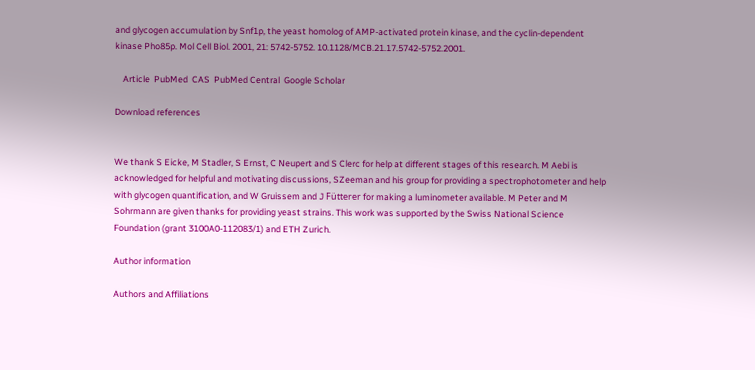and glycogen accumulation by Snf1p, the yeast homolog of AMP-activated protein kinase, and the cyclin-dependent kinase Pho85p. Mol Cell Biol. 2001, 21: 5742-5752. 10.1128/MCB.21.17.5742-5752.2001.

    Article  PubMed  CAS  PubMed Central  Google Scholar

Download references


We thank S Eicke, M Stadler, S Ernst, C Neupert and S Clerc for help at different stages of this research. M Aebi is acknowledged for helpful and motivating discussions, SZeeman and his group for providing a spectrophotometer and help with glycogen quantification, and W Gruissem and J Fütterer for making a luminometer available. M Peter and M Sohrmann are given thanks for providing yeast strains. This work was supported by the Swiss National Science Foundation (grant 3100A0-112083/1) and ETH Zurich.

Author information

Authors and Affiliations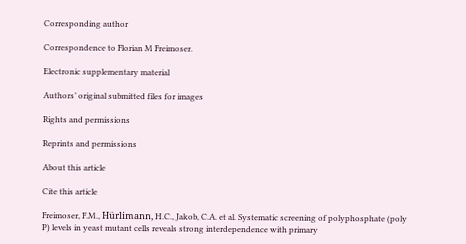Corresponding author

Correspondence to Florian M Freimoser.

Electronic supplementary material

Authors’ original submitted files for images

Rights and permissions

Reprints and permissions

About this article

Cite this article

Freimoser, F.M., Hürlimann, H.C., Jakob, C.A. et al. Systematic screening of polyphosphate (poly P) levels in yeast mutant cells reveals strong interdependence with primary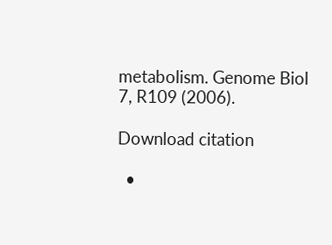metabolism. Genome Biol 7, R109 (2006).

Download citation

  •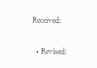Received:

  • Revised: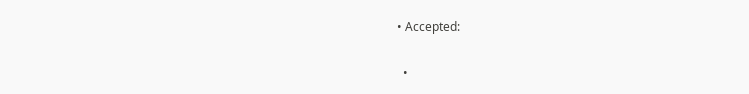• Accepted:

  •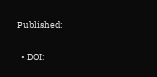Published:

  • DOI: